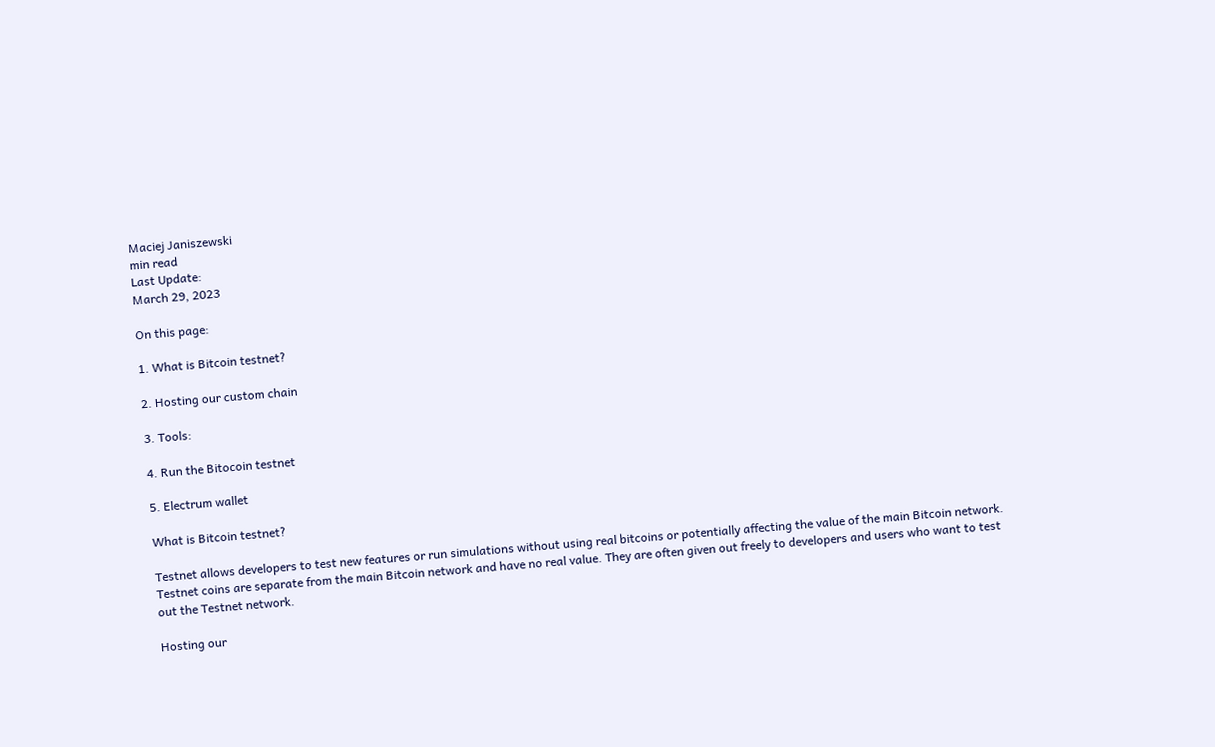Maciej Janiszewski
min read
Last Update:
March 29, 2023

On this page:

1. What is Bitcoin testnet?

2. Hosting our custom chain

3. Tools:

4. Run the Bitocoin testnet

5. Electrum wallet

What is Bitcoin testnet?

Testnet allows developers to test new features or run simulations without using real bitcoins or potentially affecting the value of the main Bitcoin network. Testnet coins are separate from the main Bitcoin network and have no real value. They are often given out freely to developers and users who want to test out the Testnet network.

Hosting our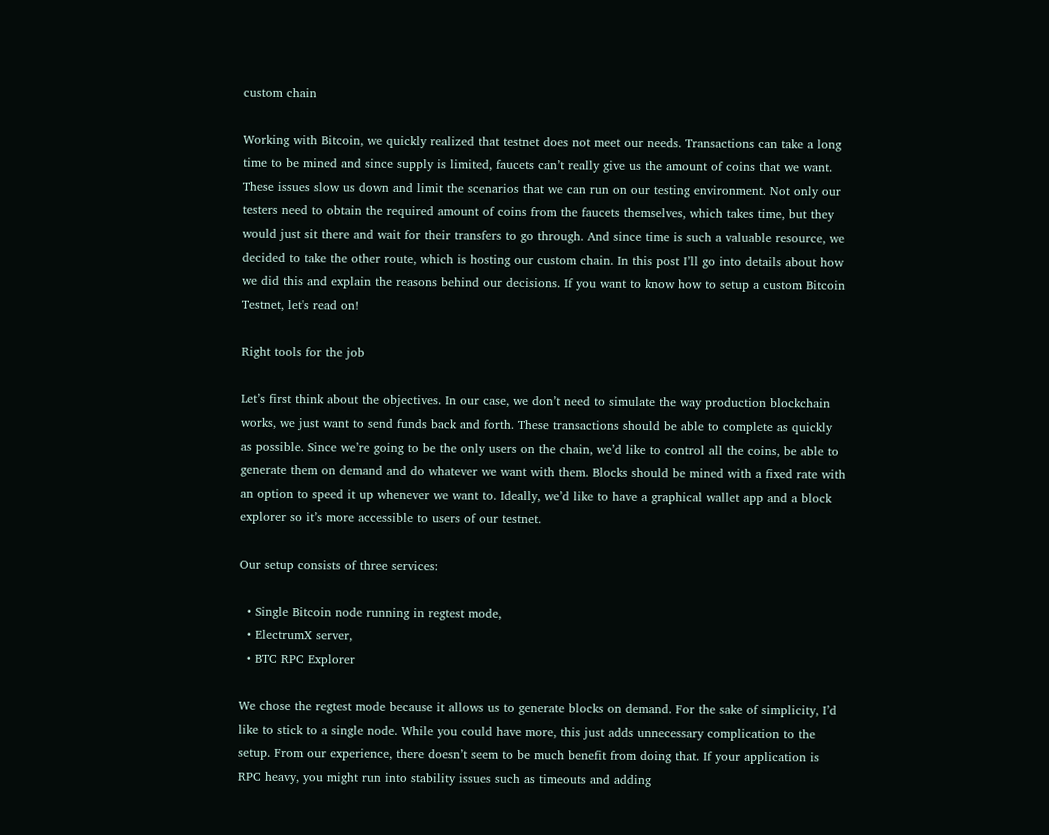custom chain

Working with Bitcoin, we quickly realized that testnet does not meet our needs. Transactions can take a long time to be mined and since supply is limited, faucets can’t really give us the amount of coins that we want. These issues slow us down and limit the scenarios that we can run on our testing environment. Not only our testers need to obtain the required amount of coins from the faucets themselves, which takes time, but they would just sit there and wait for their transfers to go through. And since time is such a valuable resource, we decided to take the other route, which is hosting our custom chain. In this post I’ll go into details about how we did this and explain the reasons behind our decisions. If you want to know how to setup a custom Bitcoin Testnet, let's read on!

Right tools for the job

Let’s first think about the objectives. In our case, we don’t need to simulate the way production blockchain works, we just want to send funds back and forth. These transactions should be able to complete as quickly as possible. Since we’re going to be the only users on the chain, we’d like to control all the coins, be able to generate them on demand and do whatever we want with them. Blocks should be mined with a fixed rate with an option to speed it up whenever we want to. Ideally, we’d like to have a graphical wallet app and a block explorer so it’s more accessible to users of our testnet.

Our setup consists of three services:

  • Single Bitcoin node running in regtest mode,
  • ElectrumX server,
  • BTC RPC Explorer

We chose the regtest mode because it allows us to generate blocks on demand. For the sake of simplicity, I’d like to stick to a single node. While you could have more, this just adds unnecessary complication to the setup. From our experience, there doesn’t seem to be much benefit from doing that. If your application is RPC heavy, you might run into stability issues such as timeouts and adding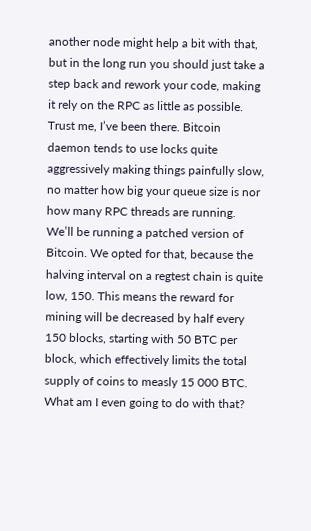another node might help a bit with that, but in the long run you should just take a step back and rework your code, making it rely on the RPC as little as possible. Trust me, I’ve been there. Bitcoin daemon tends to use locks quite aggressively making things painfully slow, no matter how big your queue size is nor how many RPC threads are running. We’ll be running a patched version of Bitcoin. We opted for that, because the halving interval on a regtest chain is quite low, 150. This means the reward for mining will be decreased by half every 150 blocks, starting with 50 BTC per block, which effectively limits the total supply of coins to measly 15 000 BTC. What am I even going to do with that?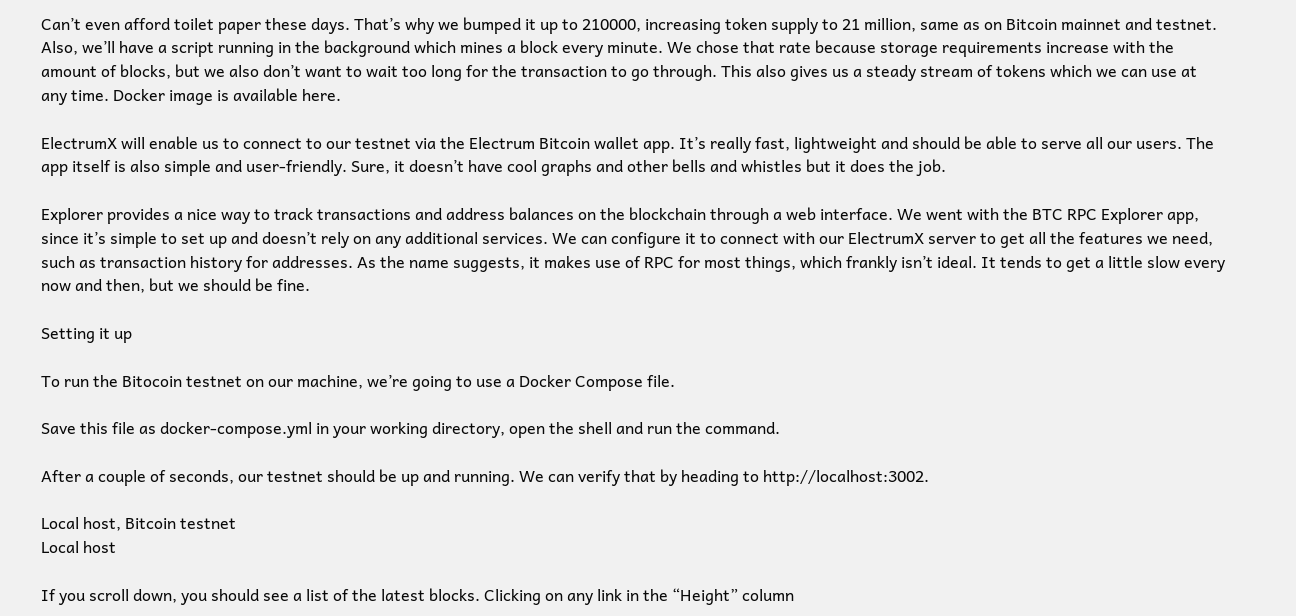Can’t even afford toilet paper these days. That’s why we bumped it up to 210000, increasing token supply to 21 million, same as on Bitcoin mainnet and testnet. Also, we’ll have a script running in the background which mines a block every minute. We chose that rate because storage requirements increase with the amount of blocks, but we also don’t want to wait too long for the transaction to go through. This also gives us a steady stream of tokens which we can use at any time. Docker image is available here.

ElectrumX will enable us to connect to our testnet via the Electrum Bitcoin wallet app. It’s really fast, lightweight and should be able to serve all our users. The app itself is also simple and user-friendly. Sure, it doesn’t have cool graphs and other bells and whistles but it does the job.

Explorer provides a nice way to track transactions and address balances on the blockchain through a web interface. We went with the BTC RPC Explorer app, since it’s simple to set up and doesn’t rely on any additional services. We can configure it to connect with our ElectrumX server to get all the features we need, such as transaction history for addresses. As the name suggests, it makes use of RPC for most things, which frankly isn’t ideal. It tends to get a little slow every now and then, but we should be fine.

Setting it up

To run the Bitocoin testnet on our machine, we’re going to use a Docker Compose file.

Save this file as docker-compose.yml in your working directory, open the shell and run the command.

After a couple of seconds, our testnet should be up and running. We can verify that by heading to http://localhost:3002.

Local host, Bitcoin testnet
Local host

If you scroll down, you should see a list of the latest blocks. Clicking on any link in the “Height” column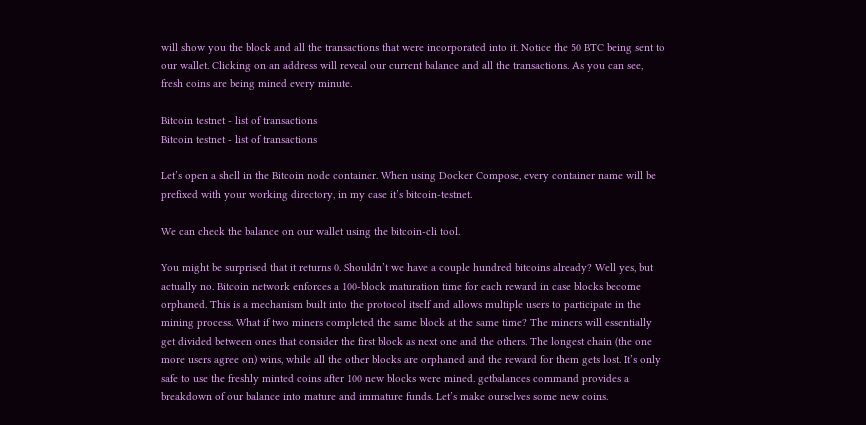will show you the block and all the transactions that were incorporated into it. Notice the 50 BTC being sent to our wallet. Clicking on an address will reveal our current balance and all the transactions. As you can see, fresh coins are being mined every minute.

Bitcoin testnet - list of transactions
Bitcoin testnet - list of transactions

Let’s open a shell in the Bitcoin node container. When using Docker Compose, every container name will be prefixed with your working directory, in my case it’s bitcoin-testnet.

We can check the balance on our wallet using the bitcoin-cli tool.

You might be surprised that it returns 0. Shouldn’t we have a couple hundred bitcoins already? Well yes, but actually no. Bitcoin network enforces a 100-block maturation time for each reward in case blocks become orphaned. This is a mechanism built into the protocol itself and allows multiple users to participate in the mining process. What if two miners completed the same block at the same time? The miners will essentially get divided between ones that consider the first block as next one and the others. The longest chain (the one more users agree on) wins, while all the other blocks are orphaned and the reward for them gets lost. It’s only safe to use the freshly minted coins after 100 new blocks were mined. getbalances command provides a breakdown of our balance into mature and immature funds. Let’s make ourselves some new coins.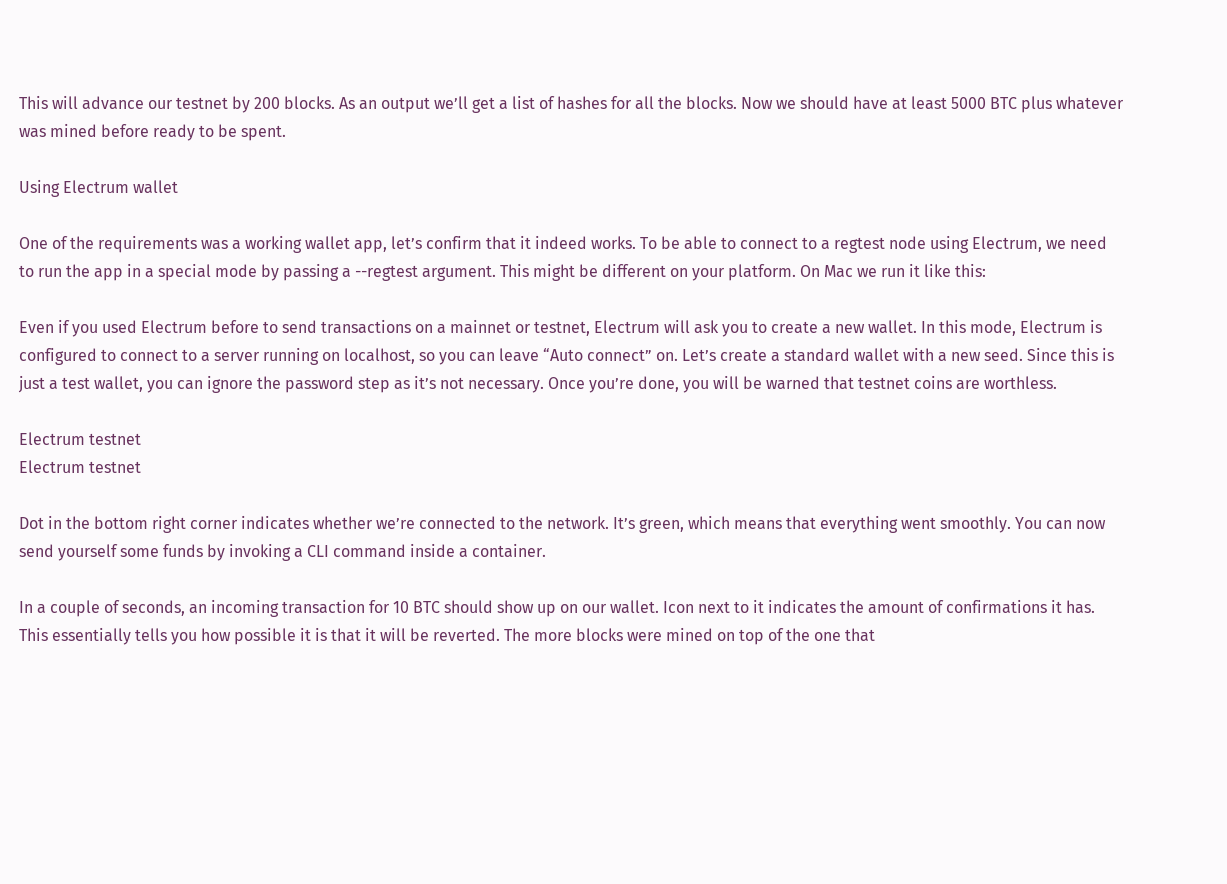This will advance our testnet by 200 blocks. As an output we’ll get a list of hashes for all the blocks. Now we should have at least 5000 BTC plus whatever was mined before ready to be spent.

Using Electrum wallet

One of the requirements was a working wallet app, let’s confirm that it indeed works. To be able to connect to a regtest node using Electrum, we need to run the app in a special mode by passing a --regtest argument. This might be different on your platform. On Mac we run it like this:

Even if you used Electrum before to send transactions on a mainnet or testnet, Electrum will ask you to create a new wallet. In this mode, Electrum is configured to connect to a server running on localhost, so you can leave “Auto connect” on. Let’s create a standard wallet with a new seed. Since this is just a test wallet, you can ignore the password step as it’s not necessary. Once you’re done, you will be warned that testnet coins are worthless.

Electrum testnet
Electrum testnet

Dot in the bottom right corner indicates whether we’re connected to the network. It’s green, which means that everything went smoothly. You can now send yourself some funds by invoking a CLI command inside a container.

In a couple of seconds, an incoming transaction for 10 BTC should show up on our wallet. Icon next to it indicates the amount of confirmations it has. This essentially tells you how possible it is that it will be reverted. The more blocks were mined on top of the one that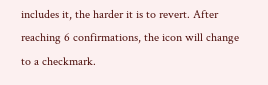includes it, the harder it is to revert. After reaching 6 confirmations, the icon will change to a checkmark.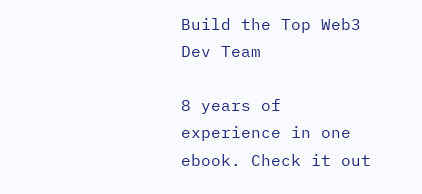Build the Top Web3 Dev Team

8 years of experience in one ebook. Check it out